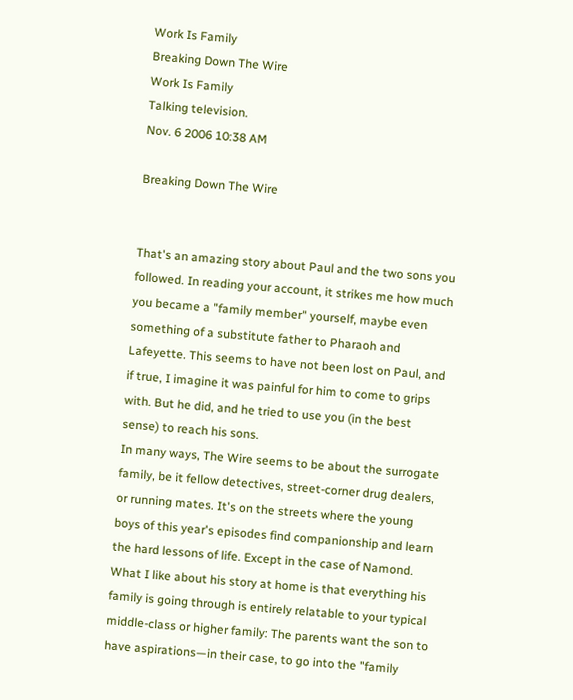Work Is Family
Breaking Down The Wire
Work Is Family
Talking television.
Nov. 6 2006 10:38 AM

Breaking Down The Wire


That's an amazing story about Paul and the two sons you followed. In reading your account, it strikes me how much you became a "family member" yourself, maybe even something of a substitute father to Pharaoh and Lafeyette. This seems to have not been lost on Paul, and if true, I imagine it was painful for him to come to grips with. But he did, and he tried to use you (in the best sense) to reach his sons.
In many ways, The Wire seems to be about the surrogate family, be it fellow detectives, street-corner drug dealers, or running mates. It's on the streets where the young boys of this year's episodes find companionship and learn the hard lessons of life. Except in the case of Namond. What I like about his story at home is that everything his family is going through is entirely relatable to your typical middle-class or higher family: The parents want the son to have aspirations—in their case, to go into the "family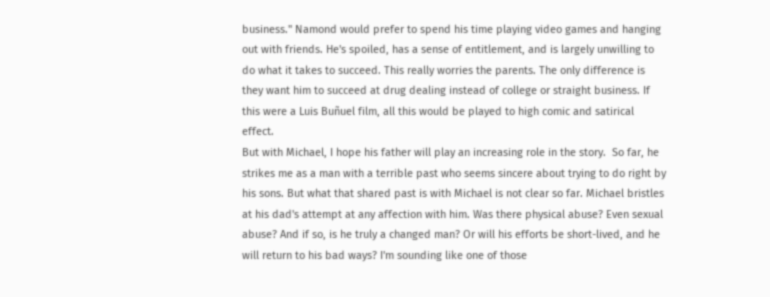business." Namond would prefer to spend his time playing video games and hanging out with friends. He's spoiled, has a sense of entitlement, and is largely unwilling to do what it takes to succeed. This really worries the parents. The only difference is they want him to succeed at drug dealing instead of college or straight business. If this were a Luis Buñuel film, all this would be played to high comic and satirical effect.
But with Michael, I hope his father will play an increasing role in the story.  So far, he strikes me as a man with a terrible past who seems sincere about trying to do right by his sons. But what that shared past is with Michael is not clear so far. Michael bristles at his dad's attempt at any affection with him. Was there physical abuse? Even sexual abuse? And if so, is he truly a changed man? Or will his efforts be short-lived, and he will return to his bad ways? I'm sounding like one of those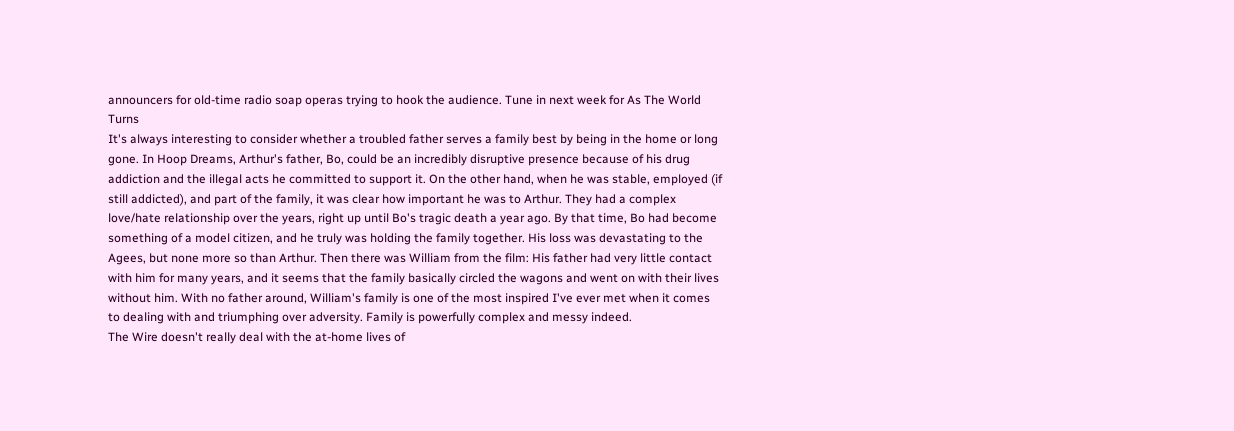announcers for old-time radio soap operas trying to hook the audience. Tune in next week for As The World Turns
It's always interesting to consider whether a troubled father serves a family best by being in the home or long gone. In Hoop Dreams, Arthur's father, Bo, could be an incredibly disruptive presence because of his drug addiction and the illegal acts he committed to support it. On the other hand, when he was stable, employed (if still addicted), and part of the family, it was clear how important he was to Arthur. They had a complex love/hate relationship over the years, right up until Bo's tragic death a year ago. By that time, Bo had become something of a model citizen, and he truly was holding the family together. His loss was devastating to the Agees, but none more so than Arthur. Then there was William from the film: His father had very little contact with him for many years, and it seems that the family basically circled the wagons and went on with their lives without him. With no father around, William's family is one of the most inspired I've ever met when it comes to dealing with and triumphing over adversity. Family is powerfully complex and messy indeed.
The Wire doesn't really deal with the at-home lives of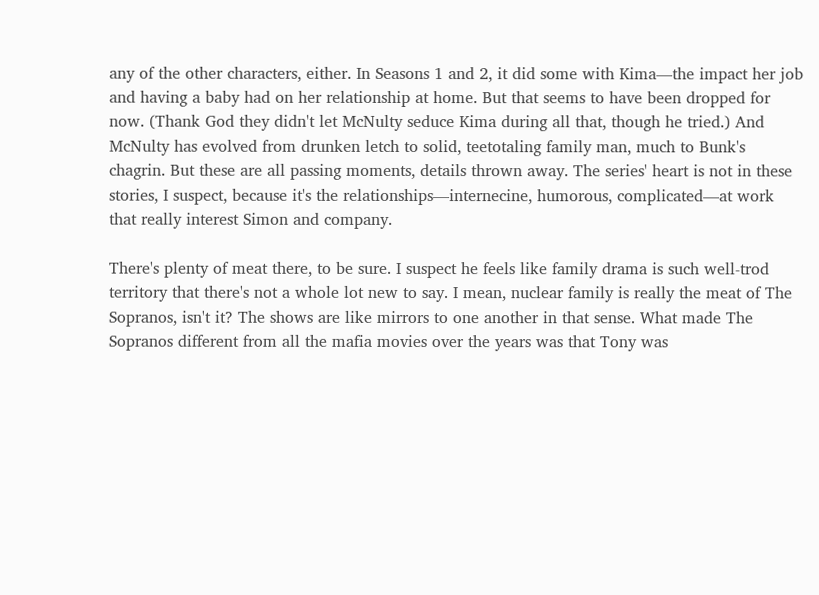any of the other characters, either. In Seasons 1 and 2, it did some with Kima—the impact her job and having a baby had on her relationship at home. But that seems to have been dropped for now. (Thank God they didn't let McNulty seduce Kima during all that, though he tried.) And McNulty has evolved from drunken letch to solid, teetotaling family man, much to Bunk's chagrin. But these are all passing moments, details thrown away. The series' heart is not in these stories, I suspect, because it's the relationships—internecine, humorous, complicated—at work that really interest Simon and company.

There's plenty of meat there, to be sure. I suspect he feels like family drama is such well-trod territory that there's not a whole lot new to say. I mean, nuclear family is really the meat of The Sopranos, isn't it? The shows are like mirrors to one another in that sense. What made The Sopranos different from all the mafia movies over the years was that Tony was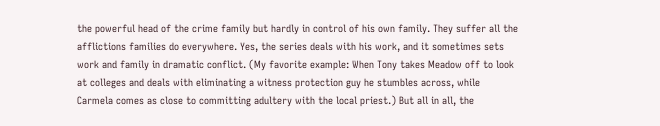the powerful head of the crime family but hardly in control of his own family. They suffer all the afflictions families do everywhere. Yes, the series deals with his work, and it sometimes sets work and family in dramatic conflict. (My favorite example: When Tony takes Meadow off to look at colleges and deals with eliminating a witness protection guy he stumbles across, while Carmela comes as close to committing adultery with the local priest.) But all in all, the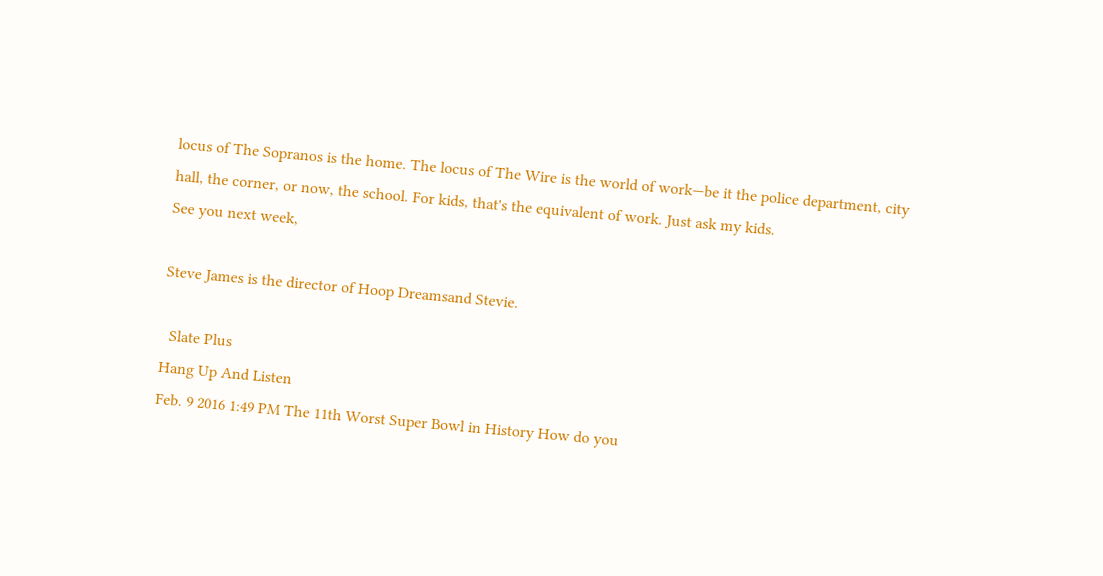locus of The Sopranos is the home. The locus of The Wire is the world of work—be it the police department, city hall, the corner, or now, the school. For kids, that's the equivalent of work. Just ask my kids.
See you next week,

Steve James is the director of Hoop Dreamsand Stevie.

  Slate Plus
Hang Up And Listen
Feb. 9 2016 1:49 PM The 11th Worst Super Bowl in History How do you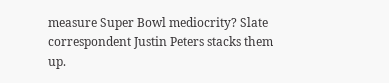measure Super Bowl mediocrity? Slate correspondent Justin Peters stacks them up.